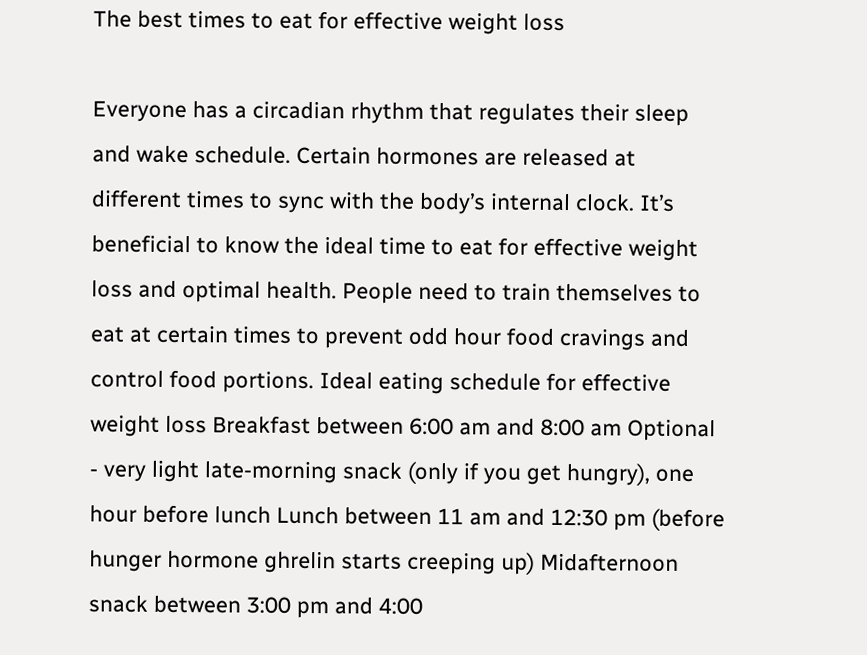The best times to eat for effective weight loss

Everyone has a circadian rhythm that regulates their sleep and wake schedule. Certain hormones are released at different times to sync with the body’s internal clock. It’s beneficial to know the ideal time to eat for effective weight loss and optimal health. People need to train themselves to eat at certain times to prevent odd hour food cravings and control food portions. Ideal eating schedule for effective weight loss Breakfast between 6:00 am and 8:00 am Optional - very light late-morning snack (only if you get hungry), one hour before lunch Lunch between 11 am and 12:30 pm (before hunger hormone ghrelin starts creeping up) Midafternoon snack between 3:00 pm and 4:00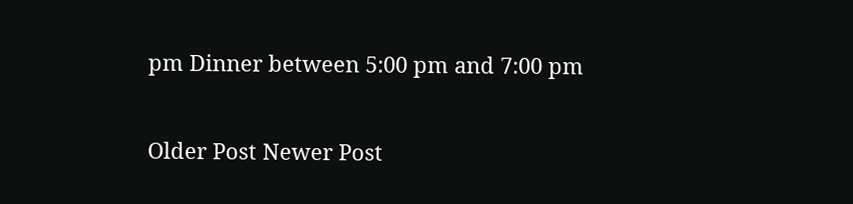pm Dinner between 5:00 pm and 7:00 pm

Older Post Newer Post